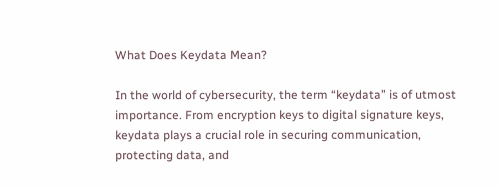What Does Keydata Mean?

In the world of cybersecurity, the term “keydata” is of utmost importance. From encryption keys to digital signature keys, keydata plays a crucial role in securing communication, protecting data, and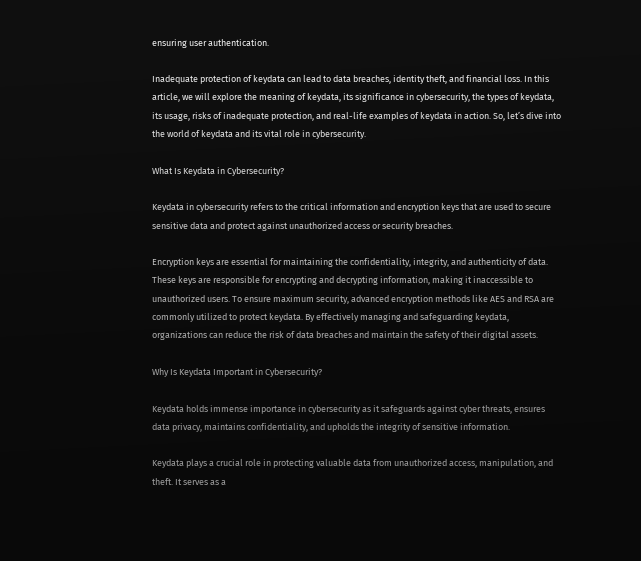ensuring user authentication.

Inadequate protection of keydata can lead to data breaches, identity theft, and financial loss. In this article, we will explore the meaning of keydata, its significance in cybersecurity, the types of keydata, its usage, risks of inadequate protection, and real-life examples of keydata in action. So, let’s dive into the world of keydata and its vital role in cybersecurity.

What Is Keydata in Cybersecurity?

Keydata in cybersecurity refers to the critical information and encryption keys that are used to secure sensitive data and protect against unauthorized access or security breaches.

Encryption keys are essential for maintaining the confidentiality, integrity, and authenticity of data. These keys are responsible for encrypting and decrypting information, making it inaccessible to unauthorized users. To ensure maximum security, advanced encryption methods like AES and RSA are commonly utilized to protect keydata. By effectively managing and safeguarding keydata, organizations can reduce the risk of data breaches and maintain the safety of their digital assets.

Why Is Keydata Important in Cybersecurity?

Keydata holds immense importance in cybersecurity as it safeguards against cyber threats, ensures data privacy, maintains confidentiality, and upholds the integrity of sensitive information.

Keydata plays a crucial role in protecting valuable data from unauthorized access, manipulation, and theft. It serves as a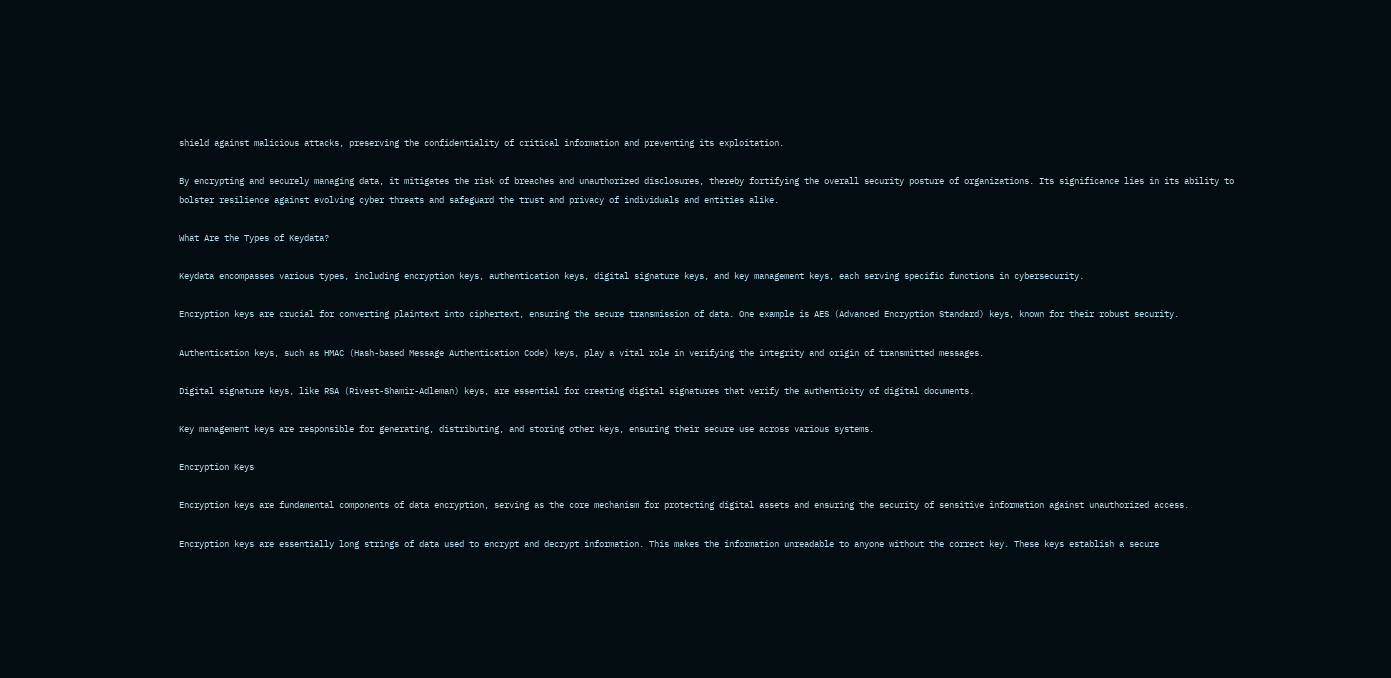shield against malicious attacks, preserving the confidentiality of critical information and preventing its exploitation.

By encrypting and securely managing data, it mitigates the risk of breaches and unauthorized disclosures, thereby fortifying the overall security posture of organizations. Its significance lies in its ability to bolster resilience against evolving cyber threats and safeguard the trust and privacy of individuals and entities alike.

What Are the Types of Keydata?

Keydata encompasses various types, including encryption keys, authentication keys, digital signature keys, and key management keys, each serving specific functions in cybersecurity.

Encryption keys are crucial for converting plaintext into ciphertext, ensuring the secure transmission of data. One example is AES (Advanced Encryption Standard) keys, known for their robust security.

Authentication keys, such as HMAC (Hash-based Message Authentication Code) keys, play a vital role in verifying the integrity and origin of transmitted messages.

Digital signature keys, like RSA (Rivest-Shamir-Adleman) keys, are essential for creating digital signatures that verify the authenticity of digital documents.

Key management keys are responsible for generating, distributing, and storing other keys, ensuring their secure use across various systems.

Encryption Keys

Encryption keys are fundamental components of data encryption, serving as the core mechanism for protecting digital assets and ensuring the security of sensitive information against unauthorized access.

Encryption keys are essentially long strings of data used to encrypt and decrypt information. This makes the information unreadable to anyone without the correct key. These keys establish a secure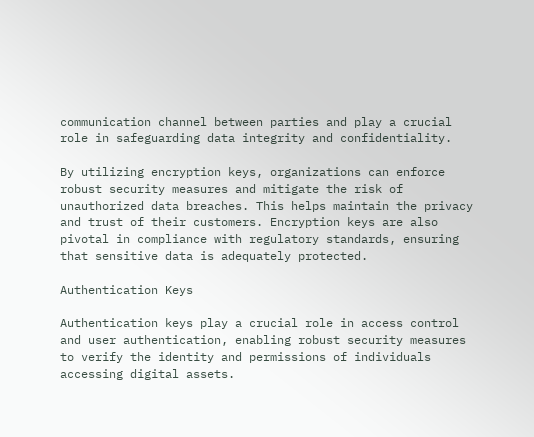communication channel between parties and play a crucial role in safeguarding data integrity and confidentiality.

By utilizing encryption keys, organizations can enforce robust security measures and mitigate the risk of unauthorized data breaches. This helps maintain the privacy and trust of their customers. Encryption keys are also pivotal in compliance with regulatory standards, ensuring that sensitive data is adequately protected.

Authentication Keys

Authentication keys play a crucial role in access control and user authentication, enabling robust security measures to verify the identity and permissions of individuals accessing digital assets.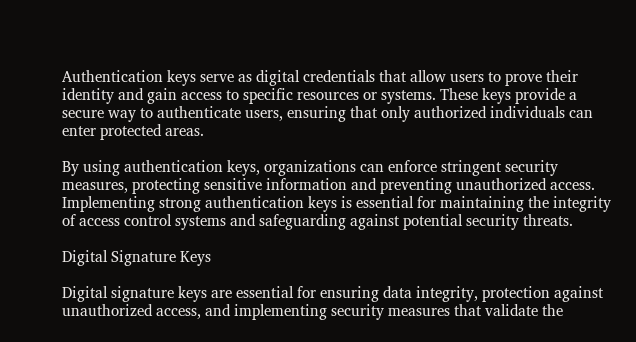Authentication keys serve as digital credentials that allow users to prove their identity and gain access to specific resources or systems. These keys provide a secure way to authenticate users, ensuring that only authorized individuals can enter protected areas.

By using authentication keys, organizations can enforce stringent security measures, protecting sensitive information and preventing unauthorized access. Implementing strong authentication keys is essential for maintaining the integrity of access control systems and safeguarding against potential security threats.

Digital Signature Keys

Digital signature keys are essential for ensuring data integrity, protection against unauthorized access, and implementing security measures that validate the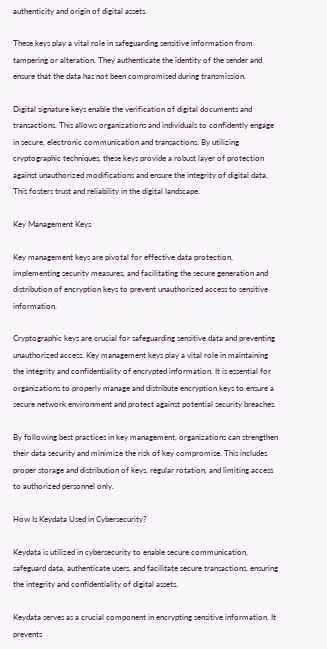authenticity and origin of digital assets.

These keys play a vital role in safeguarding sensitive information from tampering or alteration. They authenticate the identity of the sender and ensure that the data has not been compromised during transmission.

Digital signature keys enable the verification of digital documents and transactions. This allows organizations and individuals to confidently engage in secure, electronic communication and transactions. By utilizing cryptographic techniques, these keys provide a robust layer of protection against unauthorized modifications and ensure the integrity of digital data. This fosters trust and reliability in the digital landscape.

Key Management Keys

Key management keys are pivotal for effective data protection, implementing security measures, and facilitating the secure generation and distribution of encryption keys to prevent unauthorized access to sensitive information.

Cryptographic keys are crucial for safeguarding sensitive data and preventing unauthorized access. Key management keys play a vital role in maintaining the integrity and confidentiality of encrypted information. It is essential for organizations to properly manage and distribute encryption keys to ensure a secure network environment and protect against potential security breaches.

By following best practices in key management, organizations can strengthen their data security and minimize the risk of key compromise. This includes proper storage and distribution of keys, regular rotation, and limiting access to authorized personnel only.

How Is Keydata Used in Cybersecurity?

Keydata is utilized in cybersecurity to enable secure communication, safeguard data, authenticate users, and facilitate secure transactions, ensuring the integrity and confidentiality of digital assets.

Keydata serves as a crucial component in encrypting sensitive information. It prevents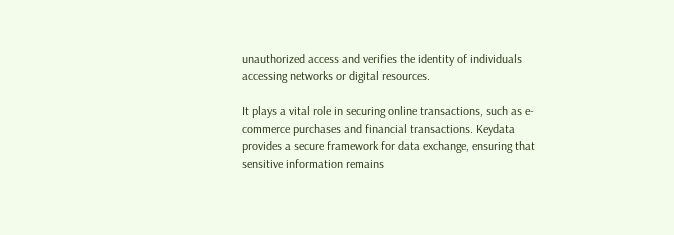unauthorized access and verifies the identity of individuals accessing networks or digital resources.

It plays a vital role in securing online transactions, such as e-commerce purchases and financial transactions. Keydata provides a secure framework for data exchange, ensuring that sensitive information remains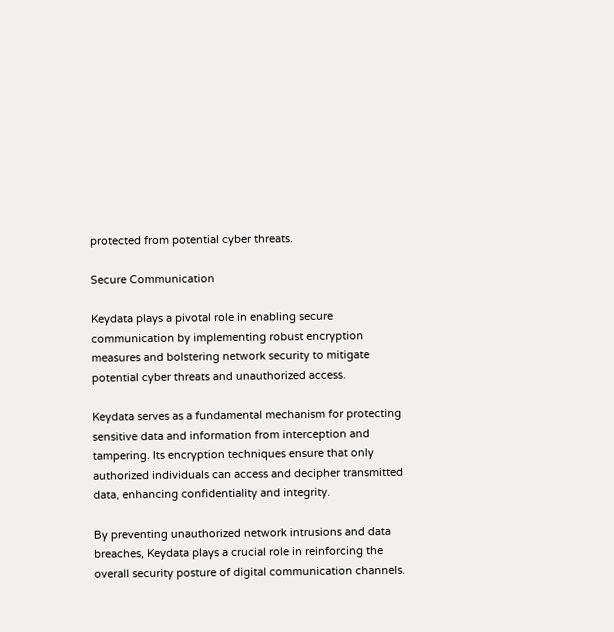protected from potential cyber threats.

Secure Communication

Keydata plays a pivotal role in enabling secure communication by implementing robust encryption measures and bolstering network security to mitigate potential cyber threats and unauthorized access.

Keydata serves as a fundamental mechanism for protecting sensitive data and information from interception and tampering. Its encryption techniques ensure that only authorized individuals can access and decipher transmitted data, enhancing confidentiality and integrity.

By preventing unauthorized network intrusions and data breaches, Keydata plays a crucial role in reinforcing the overall security posture of digital communication channels.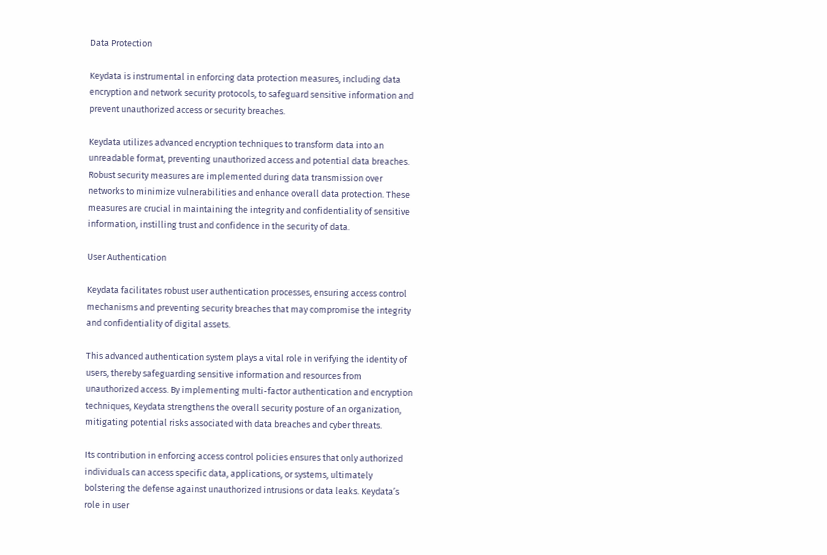Data Protection

Keydata is instrumental in enforcing data protection measures, including data encryption and network security protocols, to safeguard sensitive information and prevent unauthorized access or security breaches.

Keydata utilizes advanced encryption techniques to transform data into an unreadable format, preventing unauthorized access and potential data breaches. Robust security measures are implemented during data transmission over networks to minimize vulnerabilities and enhance overall data protection. These measures are crucial in maintaining the integrity and confidentiality of sensitive information, instilling trust and confidence in the security of data.

User Authentication

Keydata facilitates robust user authentication processes, ensuring access control mechanisms and preventing security breaches that may compromise the integrity and confidentiality of digital assets.

This advanced authentication system plays a vital role in verifying the identity of users, thereby safeguarding sensitive information and resources from unauthorized access. By implementing multi-factor authentication and encryption techniques, Keydata strengthens the overall security posture of an organization, mitigating potential risks associated with data breaches and cyber threats.

Its contribution in enforcing access control policies ensures that only authorized individuals can access specific data, applications, or systems, ultimately bolstering the defense against unauthorized intrusions or data leaks. Keydata’s role in user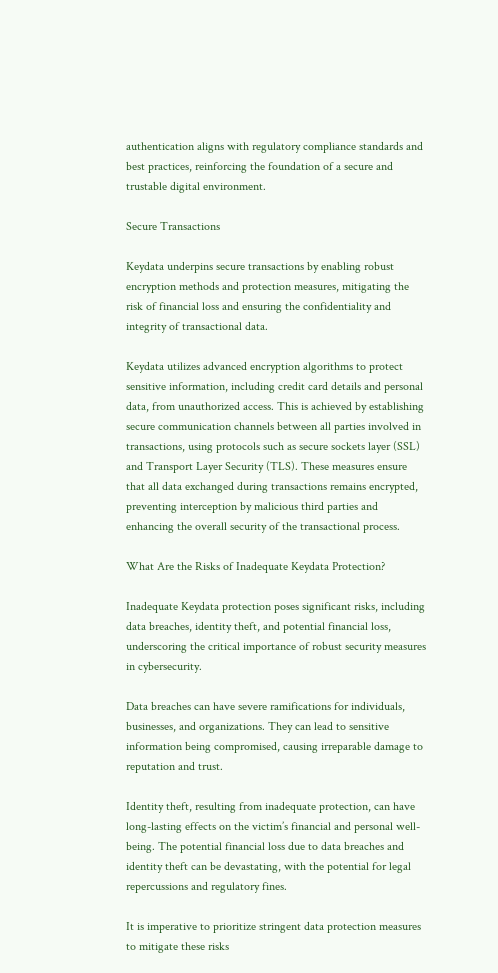authentication aligns with regulatory compliance standards and best practices, reinforcing the foundation of a secure and trustable digital environment.

Secure Transactions

Keydata underpins secure transactions by enabling robust encryption methods and protection measures, mitigating the risk of financial loss and ensuring the confidentiality and integrity of transactional data.

Keydata utilizes advanced encryption algorithms to protect sensitive information, including credit card details and personal data, from unauthorized access. This is achieved by establishing secure communication channels between all parties involved in transactions, using protocols such as secure sockets layer (SSL) and Transport Layer Security (TLS). These measures ensure that all data exchanged during transactions remains encrypted, preventing interception by malicious third parties and enhancing the overall security of the transactional process.

What Are the Risks of Inadequate Keydata Protection?

Inadequate Keydata protection poses significant risks, including data breaches, identity theft, and potential financial loss, underscoring the critical importance of robust security measures in cybersecurity.

Data breaches can have severe ramifications for individuals, businesses, and organizations. They can lead to sensitive information being compromised, causing irreparable damage to reputation and trust.

Identity theft, resulting from inadequate protection, can have long-lasting effects on the victim’s financial and personal well-being. The potential financial loss due to data breaches and identity theft can be devastating, with the potential for legal repercussions and regulatory fines.

It is imperative to prioritize stringent data protection measures to mitigate these risks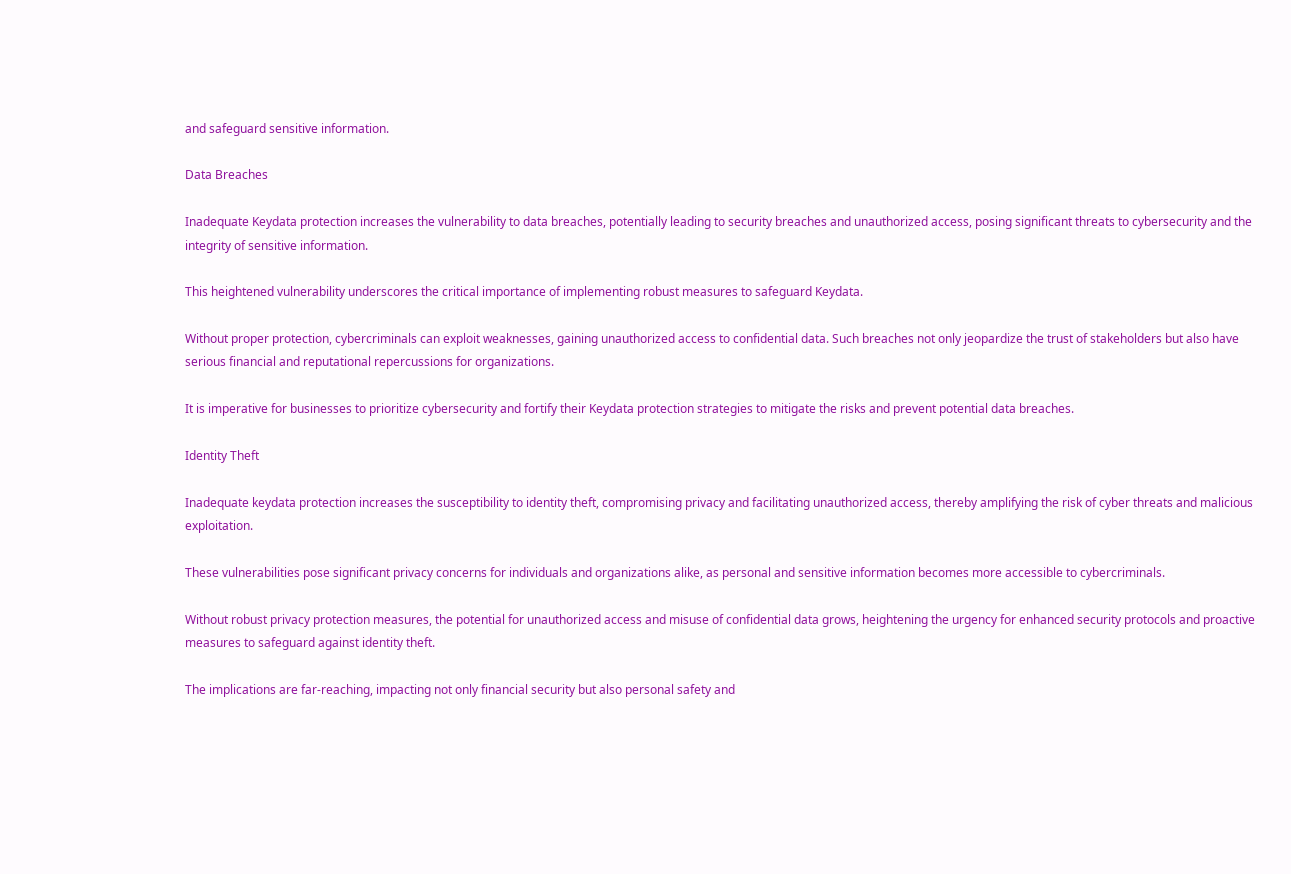and safeguard sensitive information.

Data Breaches

Inadequate Keydata protection increases the vulnerability to data breaches, potentially leading to security breaches and unauthorized access, posing significant threats to cybersecurity and the integrity of sensitive information.

This heightened vulnerability underscores the critical importance of implementing robust measures to safeguard Keydata.

Without proper protection, cybercriminals can exploit weaknesses, gaining unauthorized access to confidential data. Such breaches not only jeopardize the trust of stakeholders but also have serious financial and reputational repercussions for organizations.

It is imperative for businesses to prioritize cybersecurity and fortify their Keydata protection strategies to mitigate the risks and prevent potential data breaches.

Identity Theft

Inadequate keydata protection increases the susceptibility to identity theft, compromising privacy and facilitating unauthorized access, thereby amplifying the risk of cyber threats and malicious exploitation.

These vulnerabilities pose significant privacy concerns for individuals and organizations alike, as personal and sensitive information becomes more accessible to cybercriminals.

Without robust privacy protection measures, the potential for unauthorized access and misuse of confidential data grows, heightening the urgency for enhanced security protocols and proactive measures to safeguard against identity theft.

The implications are far-reaching, impacting not only financial security but also personal safety and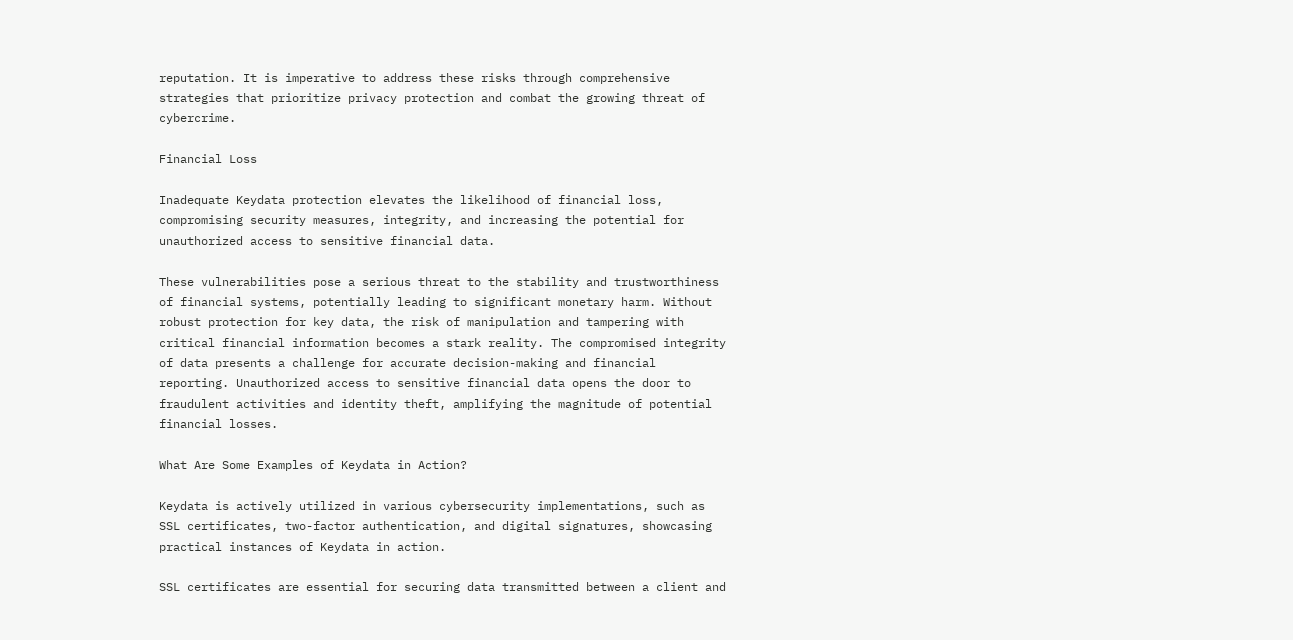reputation. It is imperative to address these risks through comprehensive strategies that prioritize privacy protection and combat the growing threat of cybercrime.

Financial Loss

Inadequate Keydata protection elevates the likelihood of financial loss, compromising security measures, integrity, and increasing the potential for unauthorized access to sensitive financial data.

These vulnerabilities pose a serious threat to the stability and trustworthiness of financial systems, potentially leading to significant monetary harm. Without robust protection for key data, the risk of manipulation and tampering with critical financial information becomes a stark reality. The compromised integrity of data presents a challenge for accurate decision-making and financial reporting. Unauthorized access to sensitive financial data opens the door to fraudulent activities and identity theft, amplifying the magnitude of potential financial losses.

What Are Some Examples of Keydata in Action?

Keydata is actively utilized in various cybersecurity implementations, such as SSL certificates, two-factor authentication, and digital signatures, showcasing practical instances of Keydata in action.

SSL certificates are essential for securing data transmitted between a client and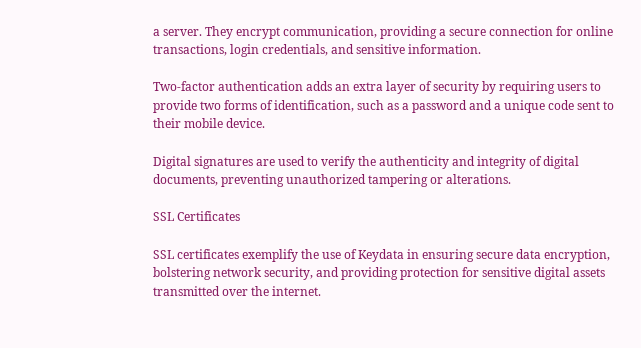a server. They encrypt communication, providing a secure connection for online transactions, login credentials, and sensitive information.

Two-factor authentication adds an extra layer of security by requiring users to provide two forms of identification, such as a password and a unique code sent to their mobile device.

Digital signatures are used to verify the authenticity and integrity of digital documents, preventing unauthorized tampering or alterations.

SSL Certificates

SSL certificates exemplify the use of Keydata in ensuring secure data encryption, bolstering network security, and providing protection for sensitive digital assets transmitted over the internet.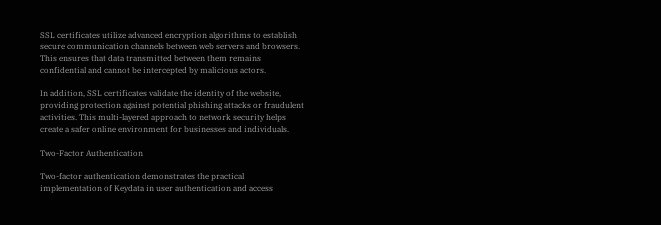SSL certificates utilize advanced encryption algorithms to establish secure communication channels between web servers and browsers. This ensures that data transmitted between them remains confidential and cannot be intercepted by malicious actors.

In addition, SSL certificates validate the identity of the website, providing protection against potential phishing attacks or fraudulent activities. This multi-layered approach to network security helps create a safer online environment for businesses and individuals.

Two-Factor Authentication

Two-factor authentication demonstrates the practical implementation of Keydata in user authentication and access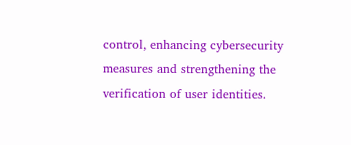control, enhancing cybersecurity measures and strengthening the verification of user identities.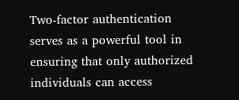Two-factor authentication serves as a powerful tool in ensuring that only authorized individuals can access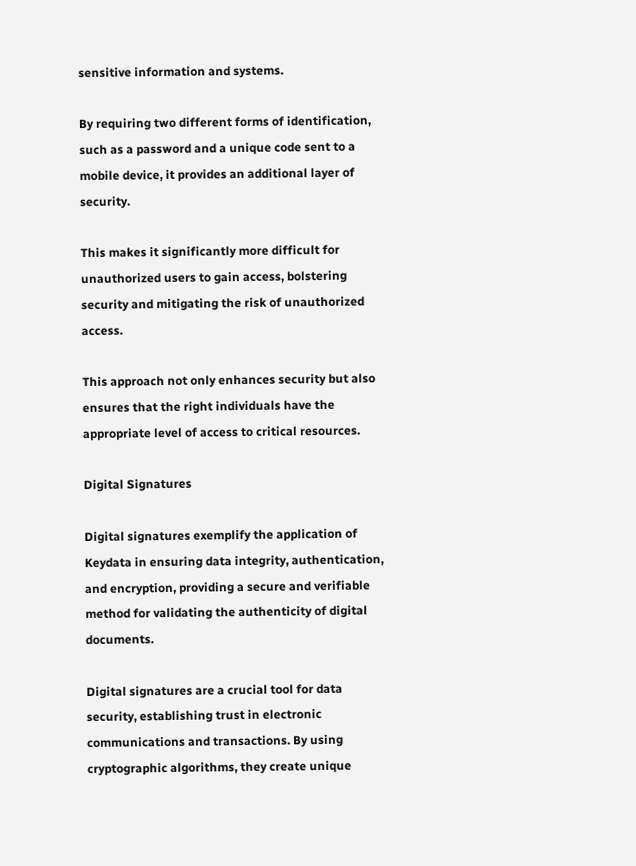sensitive information and systems.

By requiring two different forms of identification, such as a password and a unique code sent to a mobile device, it provides an additional layer of security.

This makes it significantly more difficult for unauthorized users to gain access, bolstering security and mitigating the risk of unauthorized access.

This approach not only enhances security but also ensures that the right individuals have the appropriate level of access to critical resources.

Digital Signatures

Digital signatures exemplify the application of Keydata in ensuring data integrity, authentication, and encryption, providing a secure and verifiable method for validating the authenticity of digital documents.

Digital signatures are a crucial tool for data security, establishing trust in electronic communications and transactions. By using cryptographic algorithms, they create unique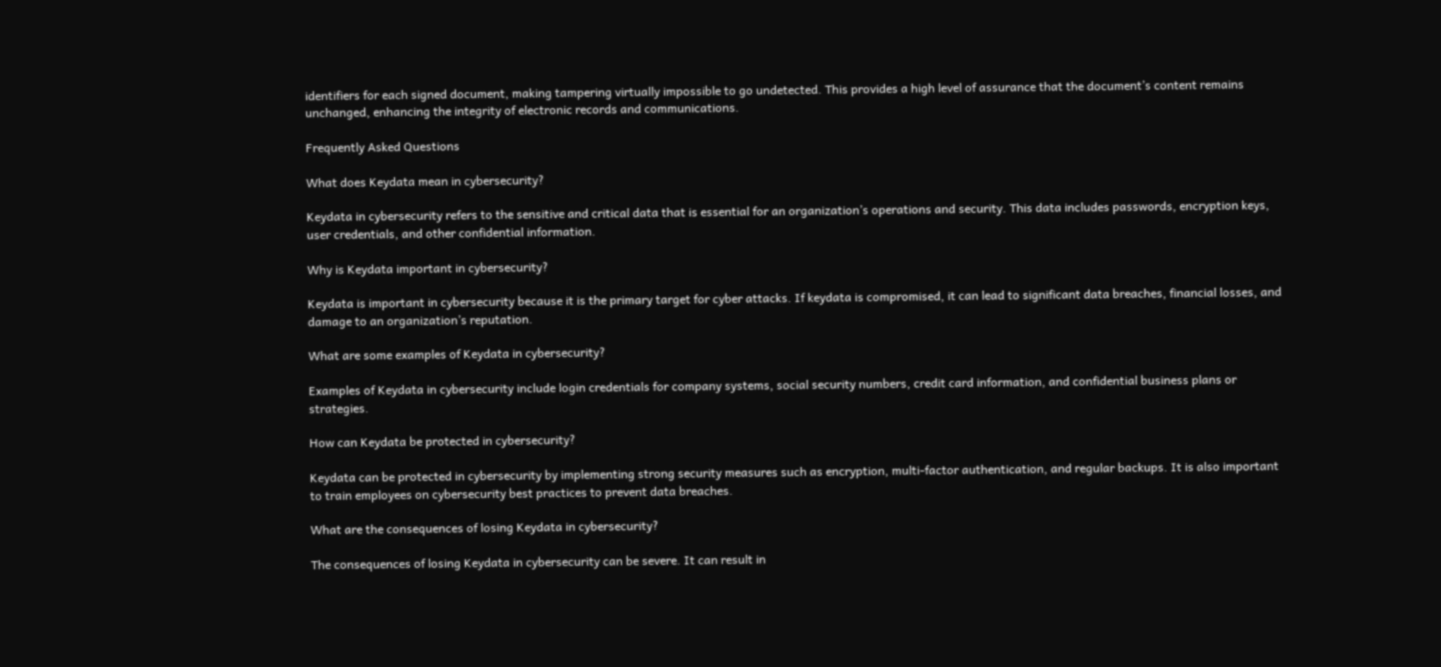identifiers for each signed document, making tampering virtually impossible to go undetected. This provides a high level of assurance that the document’s content remains unchanged, enhancing the integrity of electronic records and communications.

Frequently Asked Questions

What does Keydata mean in cybersecurity?

Keydata in cybersecurity refers to the sensitive and critical data that is essential for an organization’s operations and security. This data includes passwords, encryption keys, user credentials, and other confidential information.

Why is Keydata important in cybersecurity?

Keydata is important in cybersecurity because it is the primary target for cyber attacks. If keydata is compromised, it can lead to significant data breaches, financial losses, and damage to an organization’s reputation.

What are some examples of Keydata in cybersecurity?

Examples of Keydata in cybersecurity include login credentials for company systems, social security numbers, credit card information, and confidential business plans or strategies.

How can Keydata be protected in cybersecurity?

Keydata can be protected in cybersecurity by implementing strong security measures such as encryption, multi-factor authentication, and regular backups. It is also important to train employees on cybersecurity best practices to prevent data breaches.

What are the consequences of losing Keydata in cybersecurity?

The consequences of losing Keydata in cybersecurity can be severe. It can result in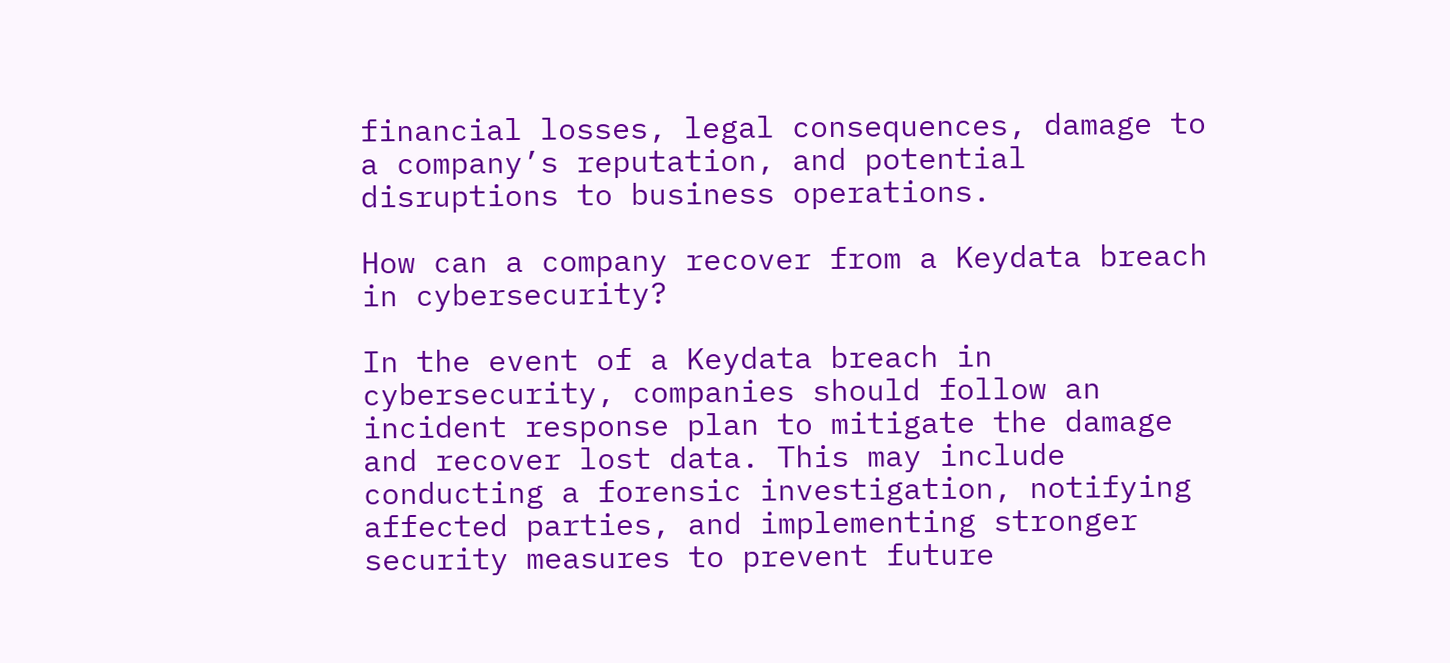financial losses, legal consequences, damage to a company’s reputation, and potential disruptions to business operations.

How can a company recover from a Keydata breach in cybersecurity?

In the event of a Keydata breach in cybersecurity, companies should follow an incident response plan to mitigate the damage and recover lost data. This may include conducting a forensic investigation, notifying affected parties, and implementing stronger security measures to prevent future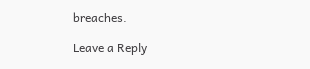breaches.

Leave a Reply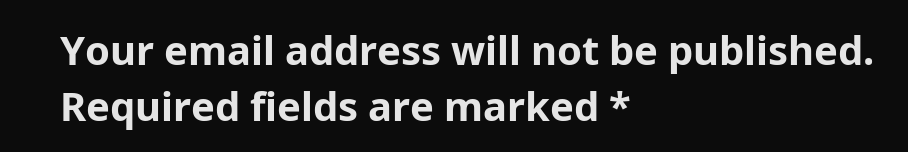Your email address will not be published. Required fields are marked *